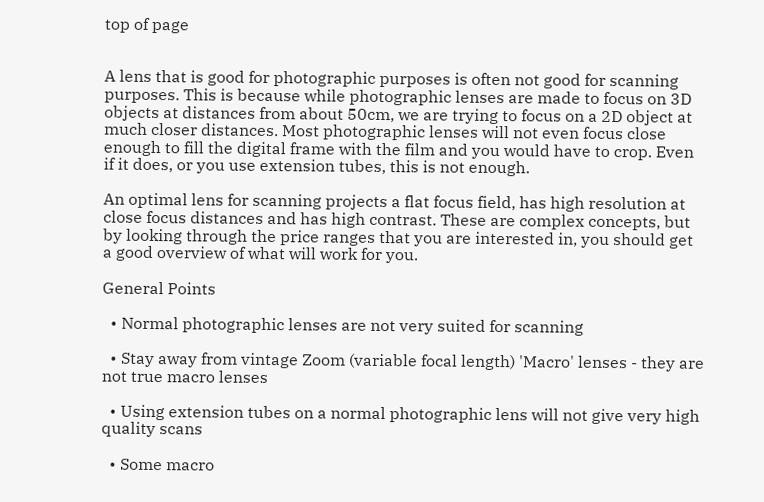top of page


A lens that is good for photographic purposes is often not good for scanning purposes. This is because while photographic lenses are made to focus on 3D objects at distances from about 50cm, we are trying to focus on a 2D object at much closer distances. Most photographic lenses will not even focus close enough to fill the digital frame with the film and you would have to crop. Even if it does, or you use extension tubes, this is not enough.

An optimal lens for scanning projects a flat focus field, has high resolution at close focus distances and has high contrast. These are complex concepts, but by looking through the price ranges that you are interested in, you should get a good overview of what will work for you.

General Points

  • Normal photographic lenses are not very suited for scanning

  • Stay away from vintage Zoom (variable focal length) 'Macro' lenses - they are not true macro lenses

  • Using extension tubes on a normal photographic lens will not give very high quality scans

  • Some macro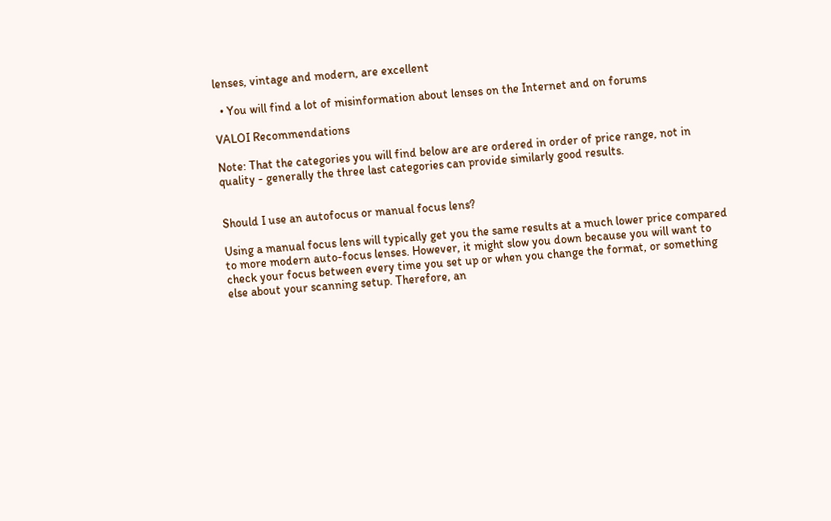lenses, vintage and modern, are excellent

  • You will find a lot of misinformation about lenses on the Internet and on forums

VALOI Recommendations

Note: That the categories you will find below are are ordered in order of price range, not in quality - generally the three last categories can provide similarly good results.


Should I use an autofocus or manual focus lens?

Using a manual focus lens will typically get you the same results at a much lower price compared to more modern auto-focus lenses. However, it might slow you down because you will want to check your focus between every time you set up or when you change the format, or something else about your scanning setup. Therefore, an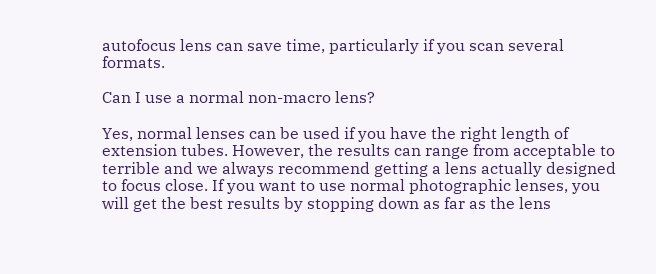autofocus lens can save time, particularly if you scan several formats.

Can I use a normal non-macro lens?

Yes, normal lenses can be used if you have the right length of extension tubes. However, the results can range from acceptable to terrible and we always recommend getting a lens actually designed to focus close. If you want to use normal photographic lenses, you will get the best results by stopping down as far as the lens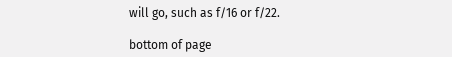will go, such as f/16 or f/22.

bottom of page